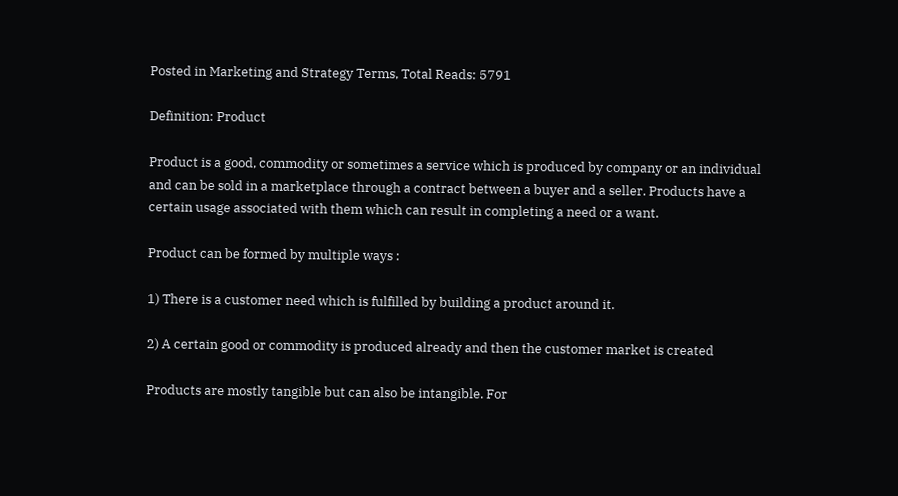Posted in Marketing and Strategy Terms, Total Reads: 5791

Definition: Product

Product is a good, commodity or sometimes a service which is produced by company or an individual and can be sold in a marketplace through a contract between a buyer and a seller. Products have a certain usage associated with them which can result in completing a need or a want.

Product can be formed by multiple ways :

1) There is a customer need which is fulfilled by building a product around it.

2) A certain good or commodity is produced already and then the customer market is created

Products are mostly tangible but can also be intangible. For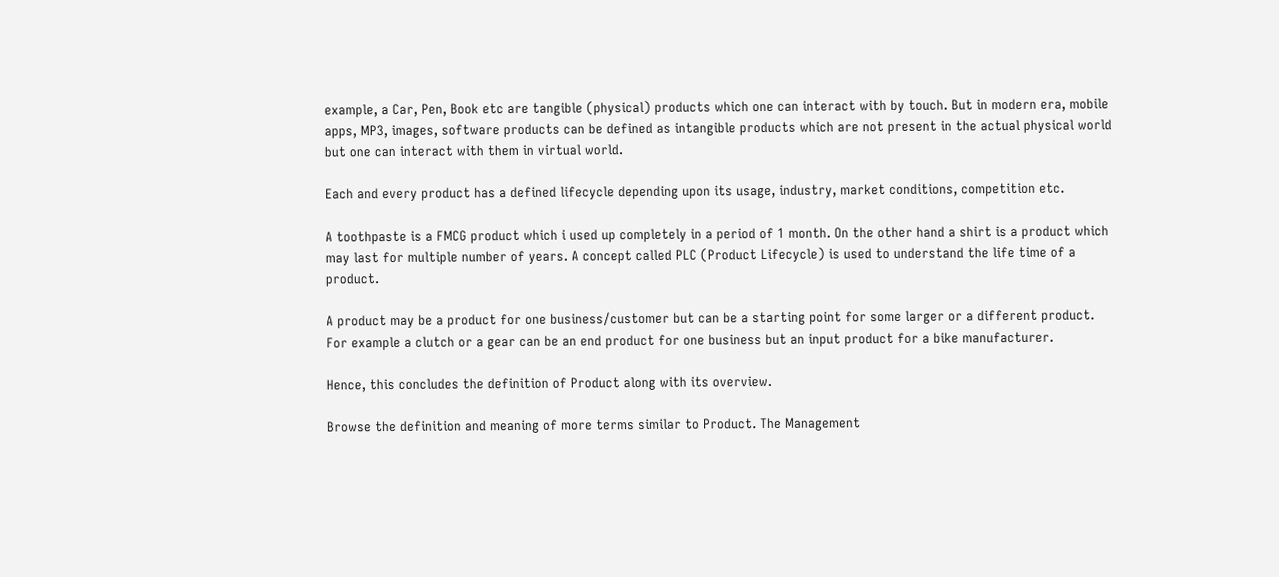example, a Car, Pen, Book etc are tangible (physical) products which one can interact with by touch. But in modern era, mobile apps, MP3, images, software products can be defined as intangible products which are not present in the actual physical world but one can interact with them in virtual world.

Each and every product has a defined lifecycle depending upon its usage, industry, market conditions, competition etc.

A toothpaste is a FMCG product which i used up completely in a period of 1 month. On the other hand a shirt is a product which may last for multiple number of years. A concept called PLC (Product Lifecycle) is used to understand the life time of a product.

A product may be a product for one business/customer but can be a starting point for some larger or a different product. For example a clutch or a gear can be an end product for one business but an input product for a bike manufacturer.

Hence, this concludes the definition of Product along with its overview.

Browse the definition and meaning of more terms similar to Product. The Management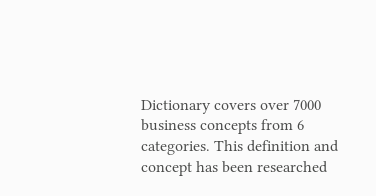Dictionary covers over 7000 business concepts from 6 categories. This definition and concept has been researched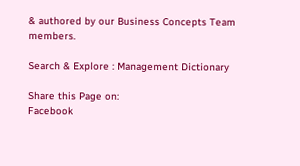& authored by our Business Concepts Team members.

Search & Explore : Management Dictionary

Share this Page on:
Facebook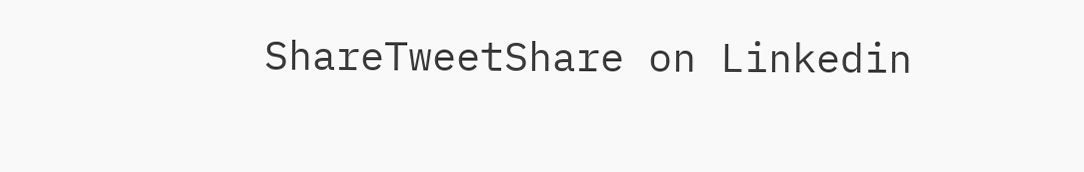ShareTweetShare on Linkedin